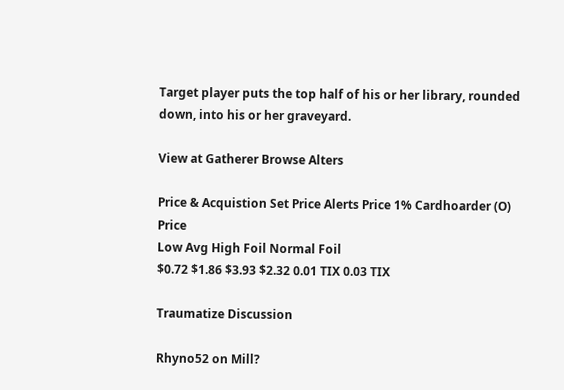Target player puts the top half of his or her library, rounded down, into his or her graveyard.

View at Gatherer Browse Alters

Price & Acquistion Set Price Alerts Price 1% Cardhoarder (O) Price
Low Avg High Foil Normal Foil
$0.72 $1.86 $3.93 $2.32 0.01 TIX 0.03 TIX

Traumatize Discussion

Rhyno52 on Mill?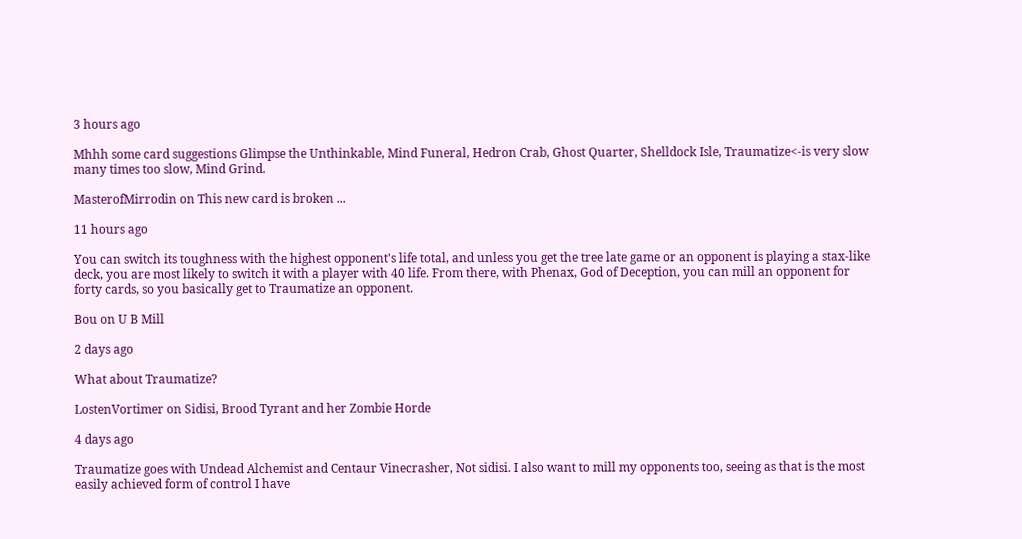3 hours ago

Mhhh some card suggestions Glimpse the Unthinkable, Mind Funeral, Hedron Crab, Ghost Quarter, Shelldock Isle, Traumatize<-is very slow many times too slow, Mind Grind.

MasterofMirrodin on This new card is broken ...

11 hours ago

You can switch its toughness with the highest opponent's life total, and unless you get the tree late game or an opponent is playing a stax-like deck, you are most likely to switch it with a player with 40 life. From there, with Phenax, God of Deception, you can mill an opponent for forty cards, so you basically get to Traumatize an opponent.

Bou on U B Mill

2 days ago

What about Traumatize?

LostenVortimer on Sidisi, Brood Tyrant and her Zombie Horde

4 days ago

Traumatize goes with Undead Alchemist and Centaur Vinecrasher, Not sidisi. I also want to mill my opponents too, seeing as that is the most easily achieved form of control I have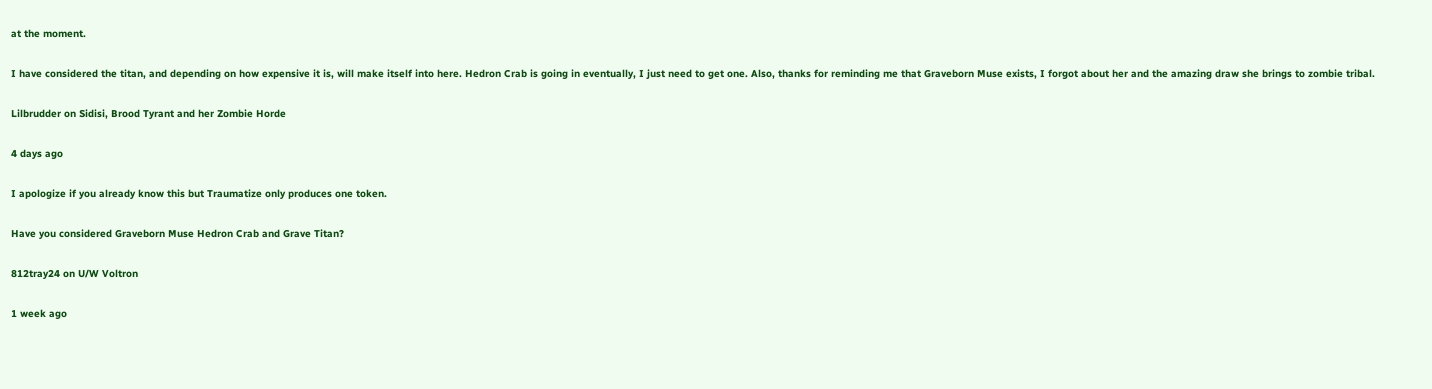at the moment.

I have considered the titan, and depending on how expensive it is, will make itself into here. Hedron Crab is going in eventually, I just need to get one. Also, thanks for reminding me that Graveborn Muse exists, I forgot about her and the amazing draw she brings to zombie tribal.

Lilbrudder on Sidisi, Brood Tyrant and her Zombie Horde

4 days ago

I apologize if you already know this but Traumatize only produces one token.

Have you considered Graveborn Muse Hedron Crab and Grave Titan?

812tray24 on U/W Voltron

1 week ago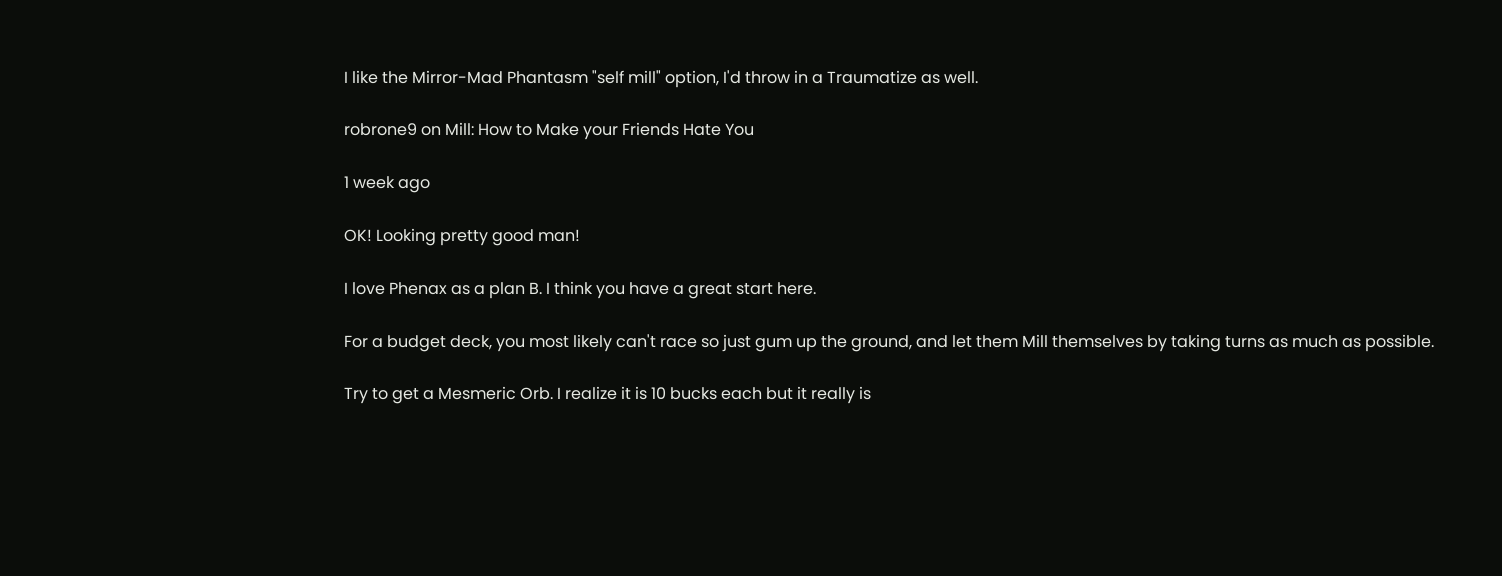I like the Mirror-Mad Phantasm "self mill" option, I'd throw in a Traumatize as well.

robrone9 on Mill: How to Make your Friends Hate You

1 week ago

OK! Looking pretty good man!

I love Phenax as a plan B. I think you have a great start here.

For a budget deck, you most likely can't race so just gum up the ground, and let them Mill themselves by taking turns as much as possible.

Try to get a Mesmeric Orb. I realize it is 10 bucks each but it really is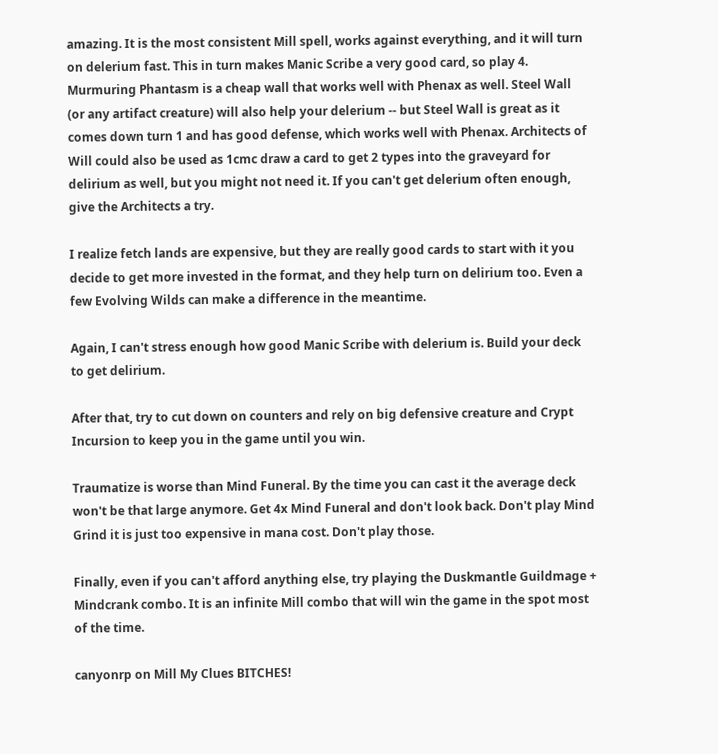amazing. It is the most consistent Mill spell, works against everything, and it will turn on delerium fast. This in turn makes Manic Scribe a very good card, so play 4. Murmuring Phantasm is a cheap wall that works well with Phenax as well. Steel Wall (or any artifact creature) will also help your delerium -- but Steel Wall is great as it comes down turn 1 and has good defense, which works well with Phenax. Architects of Will could also be used as 1cmc draw a card to get 2 types into the graveyard for delirium as well, but you might not need it. If you can't get delerium often enough, give the Architects a try.

I realize fetch lands are expensive, but they are really good cards to start with it you decide to get more invested in the format, and they help turn on delirium too. Even a few Evolving Wilds can make a difference in the meantime.

Again, I can't stress enough how good Manic Scribe with delerium is. Build your deck to get delirium.

After that, try to cut down on counters and rely on big defensive creature and Crypt Incursion to keep you in the game until you win.

Traumatize is worse than Mind Funeral. By the time you can cast it the average deck won't be that large anymore. Get 4x Mind Funeral and don't look back. Don't play Mind Grind it is just too expensive in mana cost. Don't play those.

Finally, even if you can't afford anything else, try playing the Duskmantle Guildmage + Mindcrank combo. It is an infinite Mill combo that will win the game in the spot most of the time.

canyonrp on Mill My Clues BITCHES!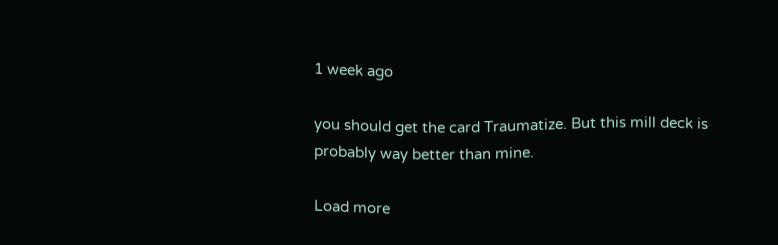1 week ago

you should get the card Traumatize. But this mill deck is probably way better than mine.

Load more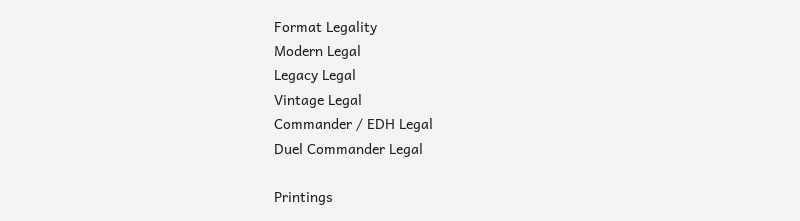Format Legality
Modern Legal
Legacy Legal
Vintage Legal
Commander / EDH Legal
Duel Commander Legal

Printings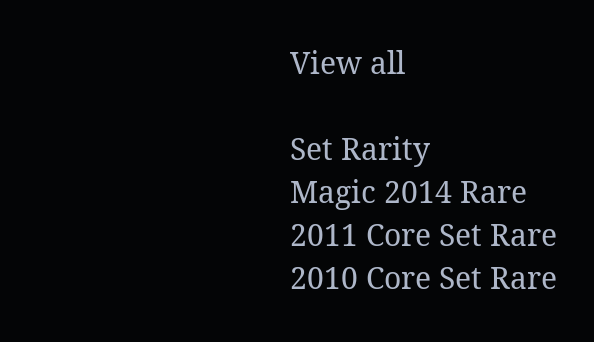View all

Set Rarity
Magic 2014 Rare
2011 Core Set Rare
2010 Core Set Rare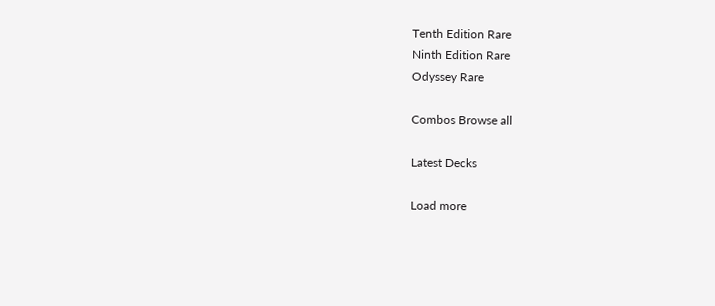Tenth Edition Rare
Ninth Edition Rare
Odyssey Rare

Combos Browse all

Latest Decks

Load more